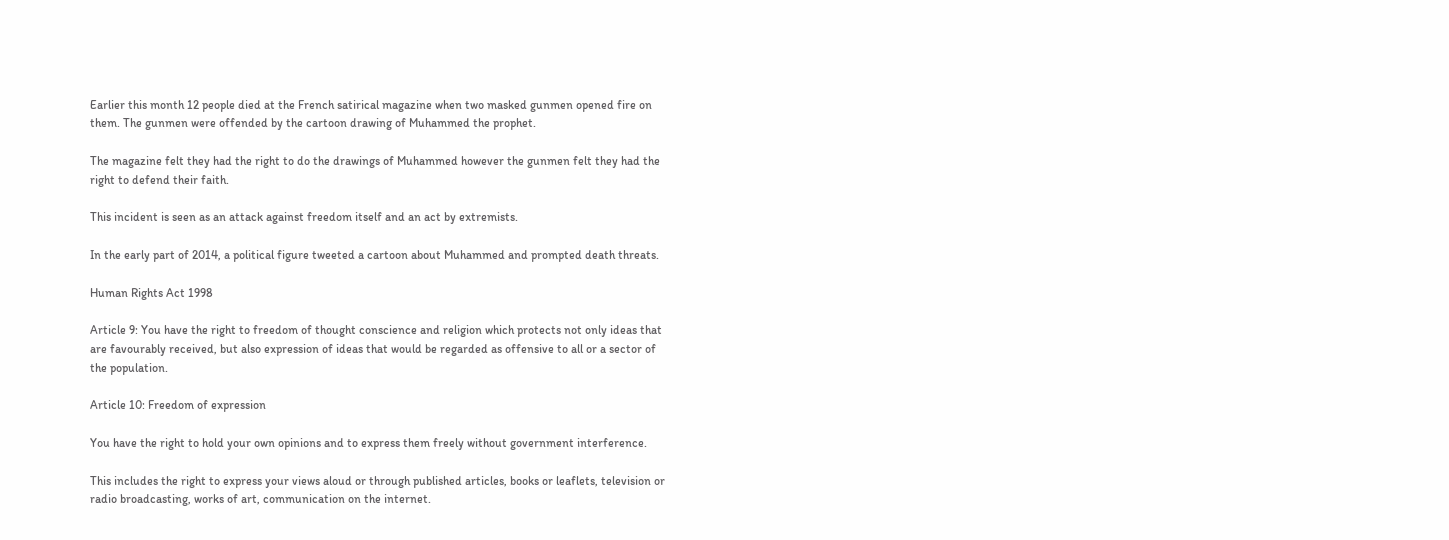Earlier this month 12 people died at the French satirical magazine when two masked gunmen opened fire on them. The gunmen were offended by the cartoon drawing of Muhammed the prophet.

The magazine felt they had the right to do the drawings of Muhammed however the gunmen felt they had the right to defend their faith.

This incident is seen as an attack against freedom itself and an act by extremists.

In the early part of 2014, a political figure tweeted a cartoon about Muhammed and prompted death threats.

Human Rights Act 1998

Article 9: You have the right to freedom of thought conscience and religion which protects not only ideas that are favourably received, but also expression of ideas that would be regarded as offensive to all or a sector of the population.

Article 10: Freedom of expression

You have the right to hold your own opinions and to express them freely without government interference.

This includes the right to express your views aloud or through published articles, books or leaflets, television or radio broadcasting, works of art, communication on the internet.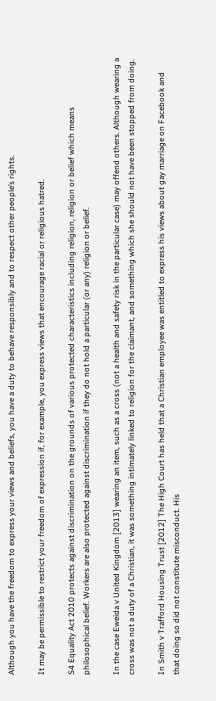Although you have the freedom to express your views and beliefs, you have a duty to behave responsibly and to respect other people’s rights.

It may be permissible to restrict your freedom of expression if, for example, you express views that encourage racial or religious hatred.

S4 Equality Act 2010 protects against discrimination on the grounds of various protected characteristics including religion, religion or belief which means philosophical belief. Workers are also protected against discrimination if they do not hold a particular (or any) religion or belief.

In the case Eweida v United Kingdom [2013] wearing an item, such as a cross (not a health and safety risk in the particular case) may offend others. Although wearing a cross was not a duty of a Christian, it was something intimately linked to religion for the claimant, and something which she should not have been stopped from doing.

In Smith v Trafford Housing Trust [2012] The High Court has held that a Christian employee was entitled to express his views about gay marriage on Facebook and that doing so did not constitute misconduct. His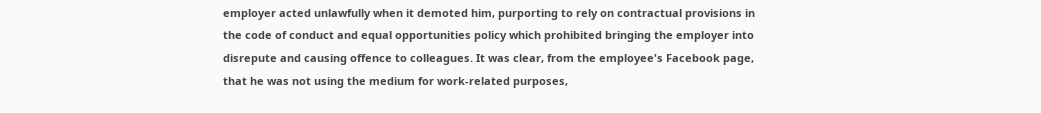employer acted unlawfully when it demoted him, purporting to rely on contractual provisions in the code of conduct and equal opportunities policy which prohibited bringing the employer into disrepute and causing offence to colleagues. It was clear, from the employee's Facebook page, that he was not using the medium for work-related purposes,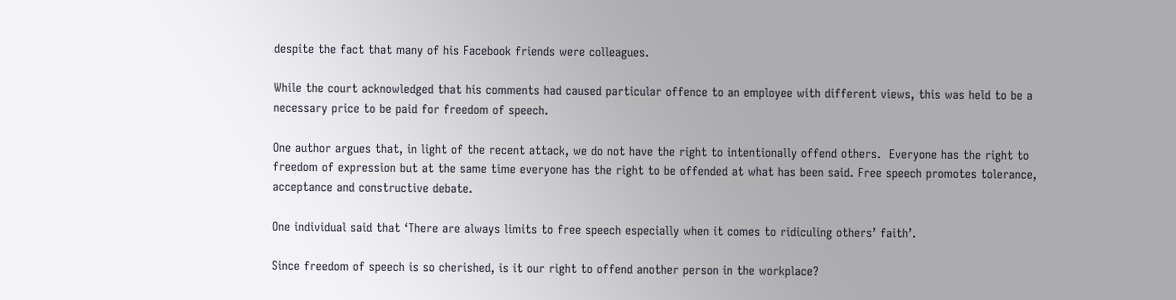despite the fact that many of his Facebook friends were colleagues.

While the court acknowledged that his comments had caused particular offence to an employee with different views, this was held to be a necessary price to be paid for freedom of speech.

One author argues that, in light of the recent attack, we do not have the right to intentionally offend others.  Everyone has the right to freedom of expression but at the same time everyone has the right to be offended at what has been said. Free speech promotes tolerance, acceptance and constructive debate.

One individual said that ‘There are always limits to free speech especially when it comes to ridiculing others’ faith’.

Since freedom of speech is so cherished, is it our right to offend another person in the workplace?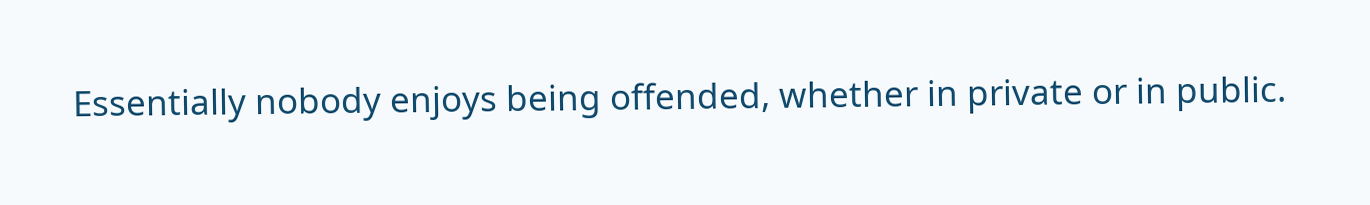Essentially nobody enjoys being offended, whether in private or in public.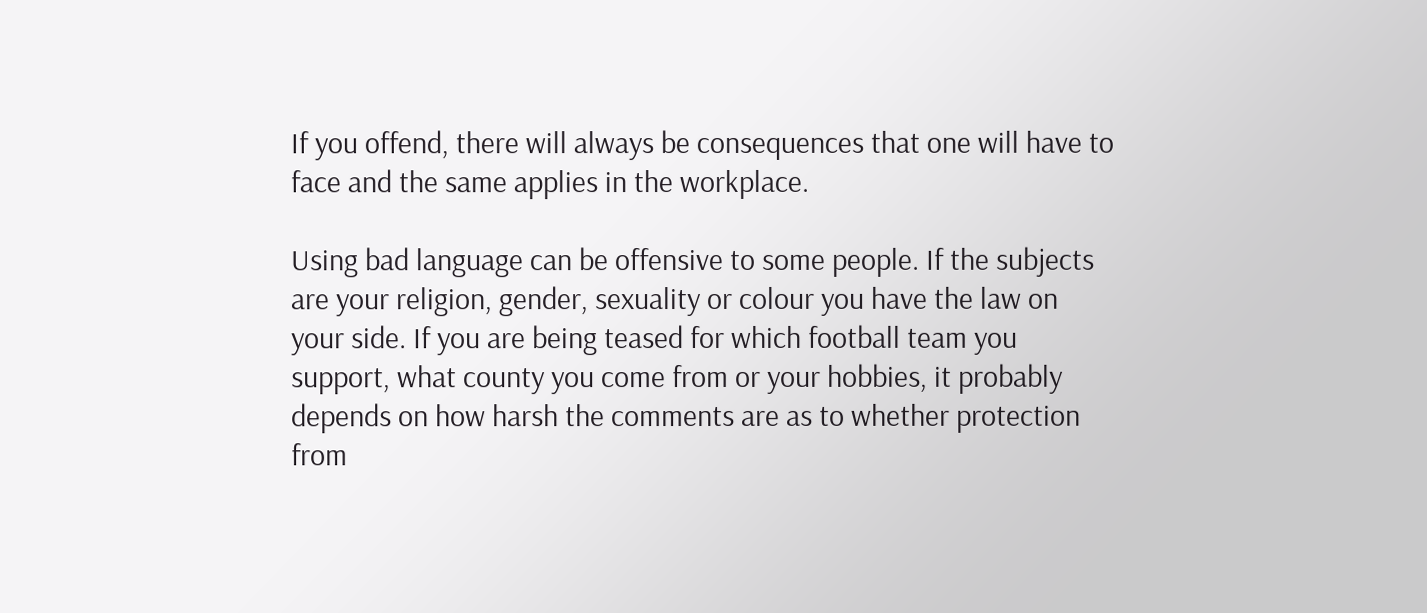If you offend, there will always be consequences that one will have to face and the same applies in the workplace.

Using bad language can be offensive to some people. If the subjects are your religion, gender, sexuality or colour you have the law on your side. If you are being teased for which football team you support, what county you come from or your hobbies, it probably depends on how harsh the comments are as to whether protection from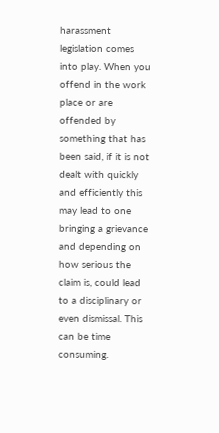harassment legislation comes into play. When you offend in the work place or are offended by something that has been said, if it is not dealt with quickly and efficiently this may lead to one bringing a grievance and depending on how serious the claim is, could lead to a disciplinary or even dismissal. This can be time consuming.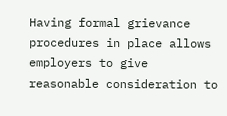Having formal grievance procedures in place allows employers to give reasonable consideration to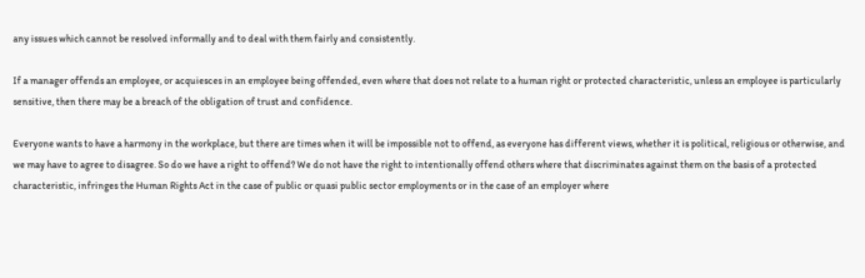any issues which cannot be resolved informally and to deal with them fairly and consistently.

If a manager offends an employee, or acquiesces in an employee being offended, even where that does not relate to a human right or protected characteristic, unless an employee is particularly sensitive, then there may be a breach of the obligation of trust and confidence.

Everyone wants to have a harmony in the workplace, but there are times when it will be impossible not to offend, as everyone has different views, whether it is political, religious or otherwise, and we may have to agree to disagree. So do we have a right to offend? We do not have the right to intentionally offend others where that discriminates against them on the basis of a protected characteristic, infringes the Human Rights Act in the case of public or quasi public sector employments or in the case of an employer where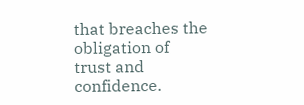that breaches the obligation of trust and confidence.